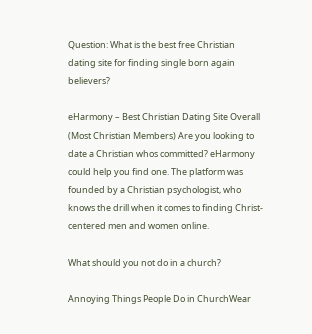Question: What is the best free Christian dating site for finding single born again believers?

eHarmony – Best Christian Dating Site Overall (Most Christian Members) Are you looking to date a Christian whos committed? eHarmony could help you find one. The platform was founded by a Christian psychologist, who knows the drill when it comes to finding Christ-centered men and women online.

What should you not do in a church?

Annoying Things People Do in ChurchWear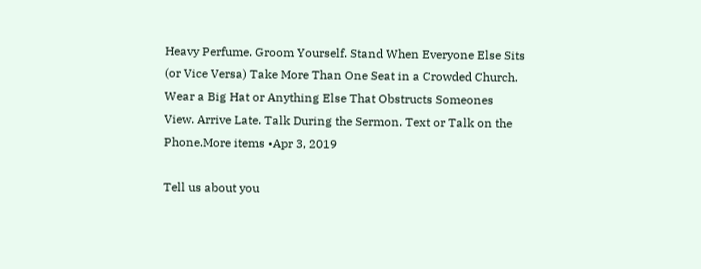Heavy Perfume. Groom Yourself. Stand When Everyone Else Sits (or Vice Versa) Take More Than One Seat in a Crowded Church. Wear a Big Hat or Anything Else That Obstructs Someones View. Arrive Late. Talk During the Sermon. Text or Talk on the Phone.More items •Apr 3, 2019

Tell us about you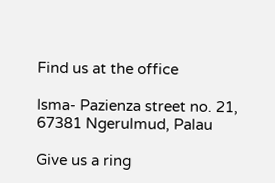Find us at the office

Isma- Pazienza street no. 21, 67381 Ngerulmud, Palau

Give us a ring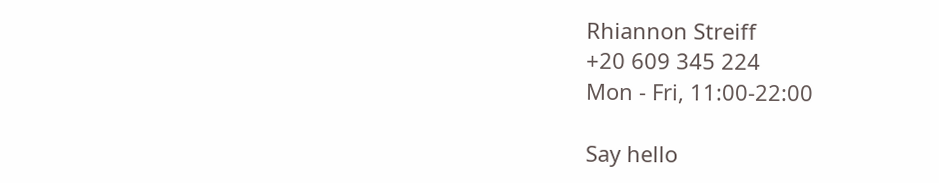Rhiannon Streiff
+20 609 345 224
Mon - Fri, 11:00-22:00

Say hello